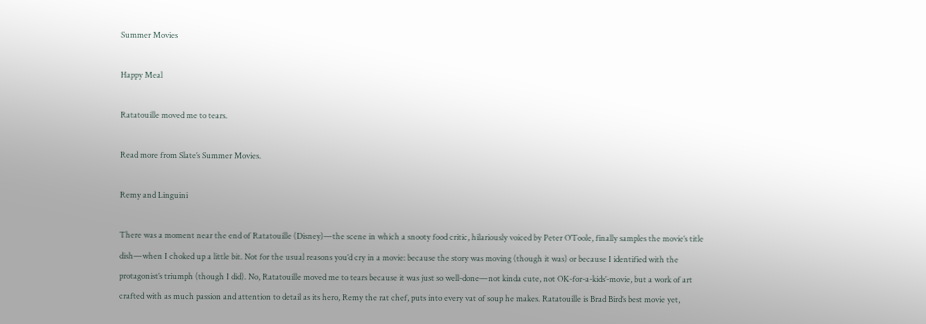Summer Movies

Happy Meal

Ratatouille moved me to tears.

Read more from Slate’s Summer Movies.

Remy and Linguini

There was a moment near the end of Ratatouille (Disney)—the scene in which a snooty food critic, hilariously voiced by Peter O’Toole, finally samples the movie’s title dish—when I choked up a little bit. Not for the usual reasons you’d cry in a movie: because the story was moving (though it was) or because I identified with the protagonist’s triumph (though I did). No, Ratatouille moved me to tears because it was just so well-done—not kinda cute, not OK-for-a-kids’-movie, but a work of art crafted with as much passion and attention to detail as its hero, Remy the rat chef, puts into every vat of soup he makes. Ratatouille is Brad Bird’s best movie yet,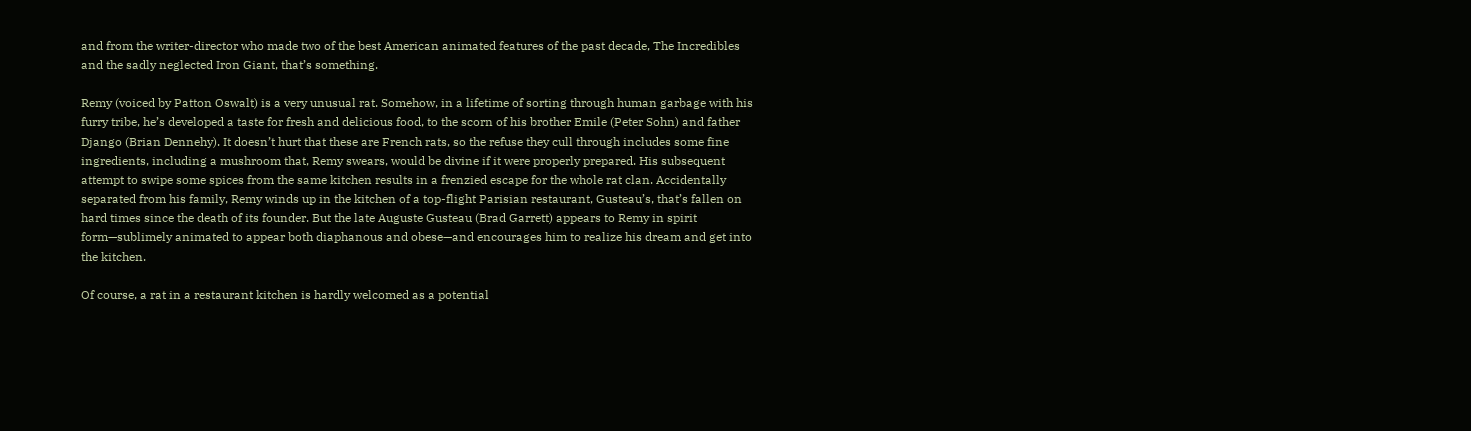and from the writer-director who made two of the best American animated features of the past decade, The Incredibles and the sadly neglected Iron Giant, that’s something.

Remy (voiced by Patton Oswalt) is a very unusual rat. Somehow, in a lifetime of sorting through human garbage with his furry tribe, he’s developed a taste for fresh and delicious food, to the scorn of his brother Emile (Peter Sohn) and father Django (Brian Dennehy). It doesn’t hurt that these are French rats, so the refuse they cull through includes some fine ingredients, including a mushroom that, Remy swears, would be divine if it were properly prepared. His subsequent attempt to swipe some spices from the same kitchen results in a frenzied escape for the whole rat clan. Accidentally separated from his family, Remy winds up in the kitchen of a top-flight Parisian restaurant, Gusteau’s, that’s fallen on hard times since the death of its founder. But the late Auguste Gusteau (Brad Garrett) appears to Remy in spirit form—sublimely animated to appear both diaphanous and obese—and encourages him to realize his dream and get into the kitchen.

Of course, a rat in a restaurant kitchen is hardly welcomed as a potential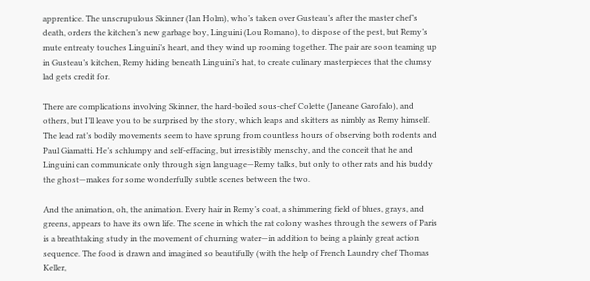apprentice. The unscrupulous Skinner (Ian Holm), who’s taken over Gusteau’s after the master chef’s death, orders the kitchen’s new garbage boy, Linguini (Lou Romano), to dispose of the pest, but Remy’s mute entreaty touches Linguini’s heart, and they wind up rooming together. The pair are soon teaming up in Gusteau’s kitchen, Remy hiding beneath Linguini’s hat, to create culinary masterpieces that the clumsy lad gets credit for.

There are complications involving Skinner, the hard-boiled sous-chef Colette (Janeane Garofalo), and others, but I’ll leave you to be surprised by the story, which leaps and skitters as nimbly as Remy himself. The lead rat’s bodily movements seem to have sprung from countless hours of observing both rodents and Paul Giamatti. He’s schlumpy and self-effacing, but irresistibly menschy, and the conceit that he and Linguini can communicate only through sign language—Remy talks, but only to other rats and his buddy the ghost—makes for some wonderfully subtle scenes between the two.

And the animation, oh, the animation. Every hair in Remy’s coat, a shimmering field of blues, grays, and greens, appears to have its own life. The scene in which the rat colony washes through the sewers of Paris is a breathtaking study in the movement of churning water—in addition to being a plainly great action sequence. The food is drawn and imagined so beautifully (with the help of French Laundry chef Thomas Keller,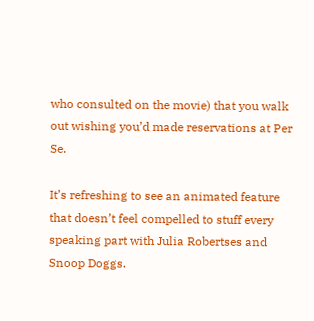who consulted on the movie) that you walk out wishing you’d made reservations at Per Se.

It’s refreshing to see an animated feature that doesn’t feel compelled to stuff every speaking part with Julia Robertses and Snoop Doggs.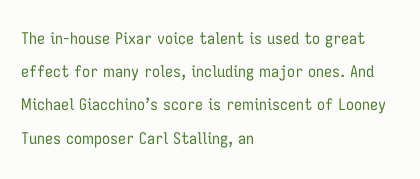The in-house Pixar voice talent is used to great effect for many roles, including major ones. And Michael Giacchino’s score is reminiscent of Looney Tunes composer Carl Stalling, an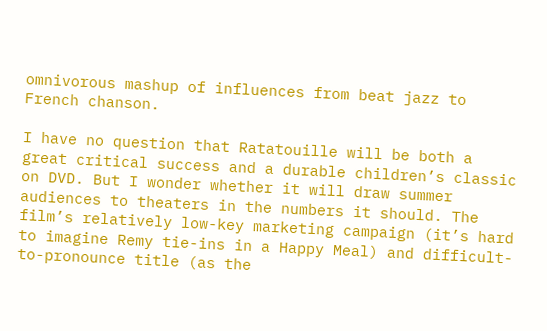omnivorous mashup of influences from beat jazz to French chanson.

I have no question that Ratatouille will be both a great critical success and a durable children’s classic on DVD. But I wonder whether it will draw summer audiences to theaters in the numbers it should. The film’s relatively low-key marketing campaign (it’s hard to imagine Remy tie-ins in a Happy Meal) and difficult-to-pronounce title (as the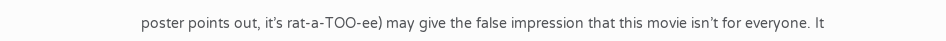poster points out, it’s rat-a-TOO-ee) may give the false impression that this movie isn’t for everyone. It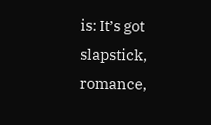is: It’s got slapstick, romance,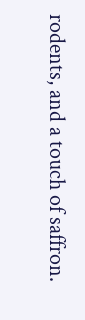rodents, and a touch of saffron.